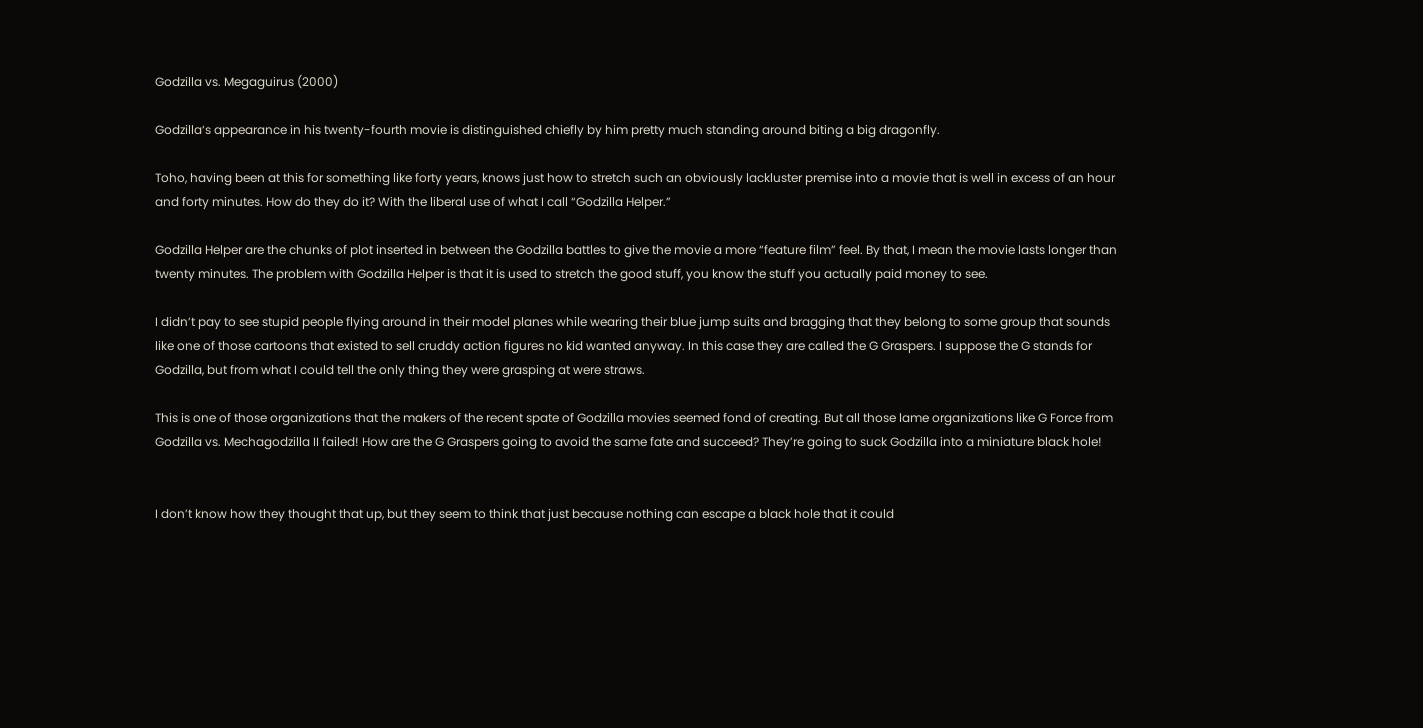Godzilla vs. Megaguirus (2000)

Godzilla‘s appearance in his twenty-fourth movie is distinguished chiefly by him pretty much standing around biting a big dragonfly.

Toho, having been at this for something like forty years, knows just how to stretch such an obviously lackluster premise into a movie that is well in excess of an hour and forty minutes. How do they do it? With the liberal use of what I call “Godzilla Helper.”

Godzilla Helper are the chunks of plot inserted in between the Godzilla battles to give the movie a more “feature film” feel. By that, I mean the movie lasts longer than twenty minutes. The problem with Godzilla Helper is that it is used to stretch the good stuff, you know the stuff you actually paid money to see.

I didn’t pay to see stupid people flying around in their model planes while wearing their blue jump suits and bragging that they belong to some group that sounds like one of those cartoons that existed to sell cruddy action figures no kid wanted anyway. In this case they are called the G Graspers. I suppose the G stands for Godzilla, but from what I could tell the only thing they were grasping at were straws.

This is one of those organizations that the makers of the recent spate of Godzilla movies seemed fond of creating. But all those lame organizations like G Force from Godzilla vs. Mechagodzilla II failed! How are the G Graspers going to avoid the same fate and succeed? They’re going to suck Godzilla into a miniature black hole!


I don’t know how they thought that up, but they seem to think that just because nothing can escape a black hole that it could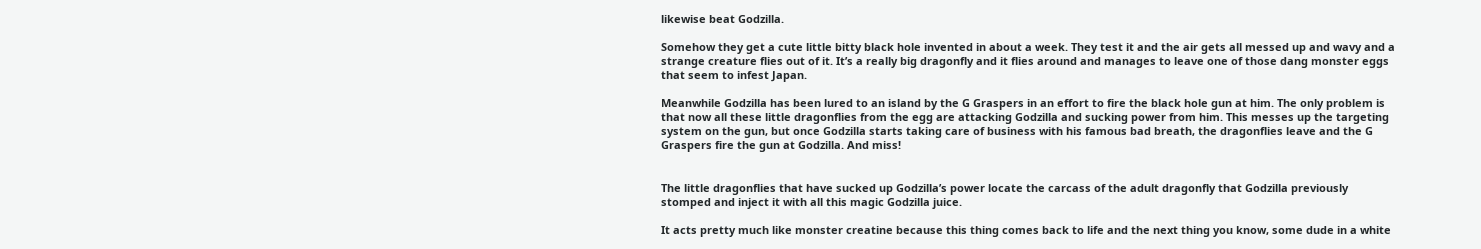likewise beat Godzilla.

Somehow they get a cute little bitty black hole invented in about a week. They test it and the air gets all messed up and wavy and a strange creature flies out of it. It’s a really big dragonfly and it flies around and manages to leave one of those dang monster eggs that seem to infest Japan.

Meanwhile Godzilla has been lured to an island by the G Graspers in an effort to fire the black hole gun at him. The only problem is that now all these little dragonflies from the egg are attacking Godzilla and sucking power from him. This messes up the targeting system on the gun, but once Godzilla starts taking care of business with his famous bad breath, the dragonflies leave and the G Graspers fire the gun at Godzilla. And miss!


The little dragonflies that have sucked up Godzilla’s power locate the carcass of the adult dragonfly that Godzilla previously stomped and inject it with all this magic Godzilla juice.

It acts pretty much like monster creatine because this thing comes back to life and the next thing you know, some dude in a white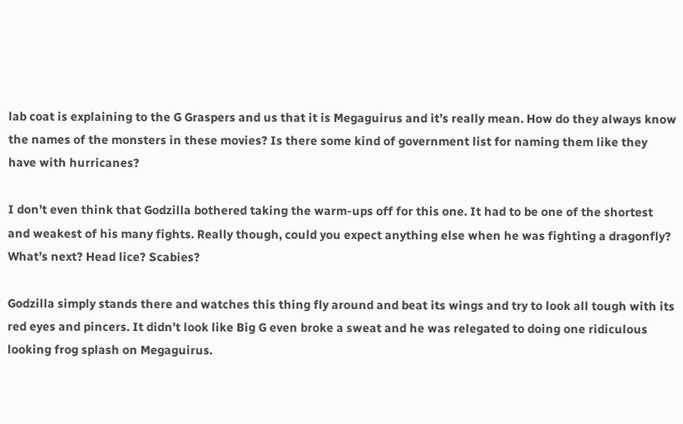lab coat is explaining to the G Graspers and us that it is Megaguirus and it’s really mean. How do they always know the names of the monsters in these movies? Is there some kind of government list for naming them like they have with hurricanes?

I don’t even think that Godzilla bothered taking the warm-ups off for this one. It had to be one of the shortest and weakest of his many fights. Really though, could you expect anything else when he was fighting a dragonfly? What’s next? Head lice? Scabies?

Godzilla simply stands there and watches this thing fly around and beat its wings and try to look all tough with its red eyes and pincers. It didn’t look like Big G even broke a sweat and he was relegated to doing one ridiculous looking frog splash on Megaguirus.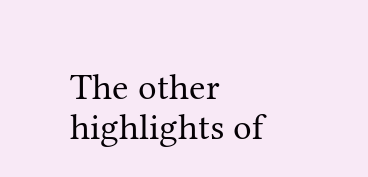The other highlights of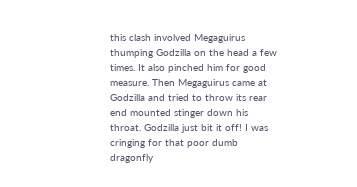this clash involved Megaguirus thumping Godzilla on the head a few times. It also pinched him for good measure. Then Megaguirus came at Godzilla and tried to throw its rear end mounted stinger down his throat. Godzilla just bit it off! I was cringing for that poor dumb dragonfly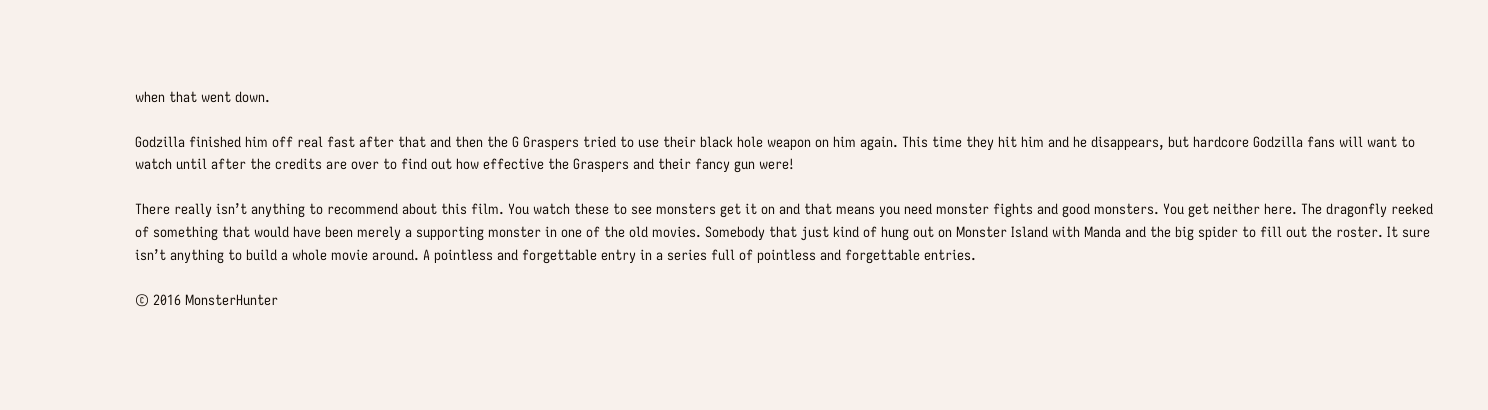when that went down.

Godzilla finished him off real fast after that and then the G Graspers tried to use their black hole weapon on him again. This time they hit him and he disappears, but hardcore Godzilla fans will want to watch until after the credits are over to find out how effective the Graspers and their fancy gun were!

There really isn’t anything to recommend about this film. You watch these to see monsters get it on and that means you need monster fights and good monsters. You get neither here. The dragonfly reeked of something that would have been merely a supporting monster in one of the old movies. Somebody that just kind of hung out on Monster Island with Manda and the big spider to fill out the roster. It sure isn’t anything to build a whole movie around. A pointless and forgettable entry in a series full of pointless and forgettable entries.

© 2016 MonsterHunter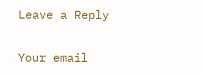Leave a Reply

Your email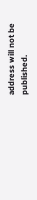address will not be published.